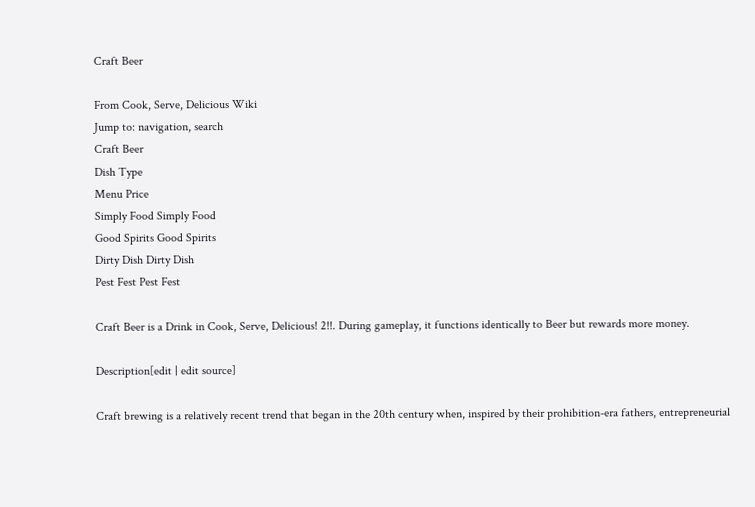Craft Beer

From Cook, Serve, Delicious Wiki
Jump to: navigation, search
Craft Beer
Dish Type
Menu Price
Simply Food Simply Food
Good Spirits Good Spirits
Dirty Dish Dirty Dish
Pest Fest Pest Fest

Craft Beer is a Drink in Cook, Serve, Delicious! 2!!. During gameplay, it functions identically to Beer but rewards more money.

Description[edit | edit source]

Craft brewing is a relatively recent trend that began in the 20th century when, inspired by their prohibition-era fathers, entrepreneurial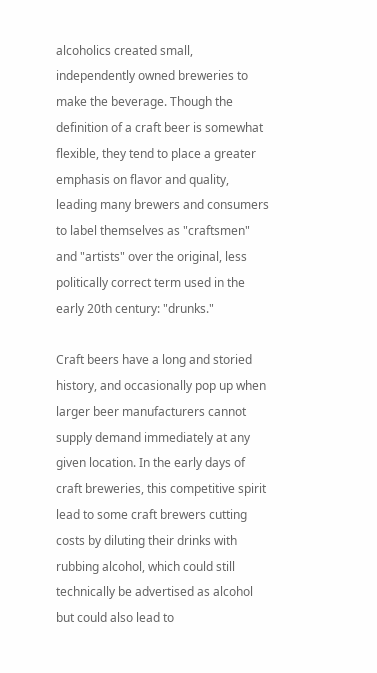alcoholics created small, independently owned breweries to make the beverage. Though the definition of a craft beer is somewhat flexible, they tend to place a greater emphasis on flavor and quality, leading many brewers and consumers to label themselves as "craftsmen" and "artists" over the original, less politically correct term used in the early 20th century: "drunks."

Craft beers have a long and storied history, and occasionally pop up when larger beer manufacturers cannot supply demand immediately at any given location. In the early days of craft breweries, this competitive spirit lead to some craft brewers cutting costs by diluting their drinks with rubbing alcohol, which could still technically be advertised as alcohol but could also lead to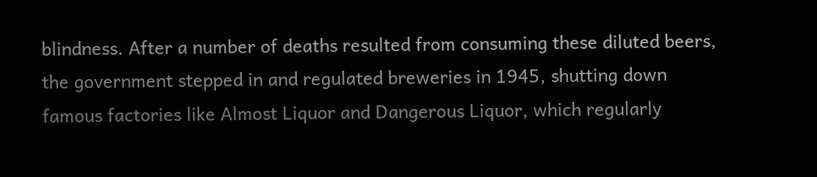blindness. After a number of deaths resulted from consuming these diluted beers, the government stepped in and regulated breweries in 1945, shutting down famous factories like Almost Liquor and Dangerous Liquor, which regularly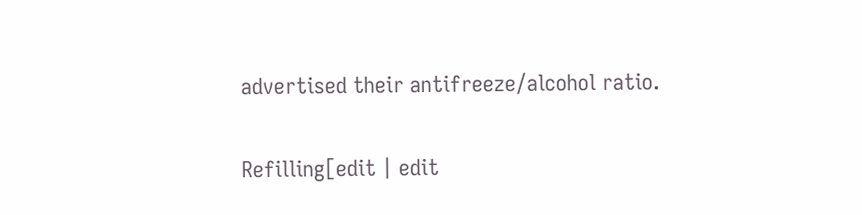advertised their antifreeze/alcohol ratio.

Refilling[edit | edit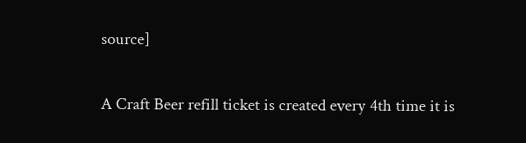source]

A Craft Beer refill ticket is created every 4th time it is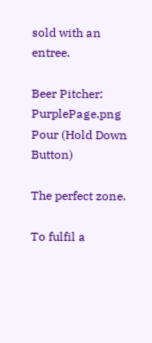sold with an entree.

Beer Pitcher:
PurplePage.png Pour (Hold Down Button)

The perfect zone.

To fulfil a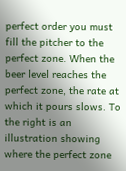perfect order you must fill the pitcher to the perfect zone. When the beer level reaches the perfect zone, the rate at which it pours slows. To the right is an illustration showing where the perfect zone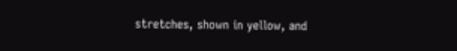stretches, shown in yellow, and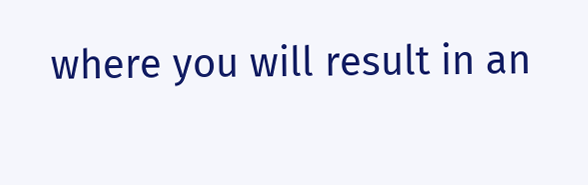where you will result in an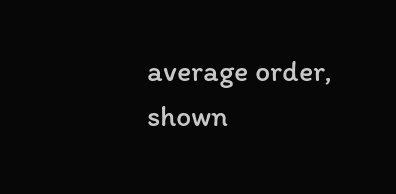average order, shown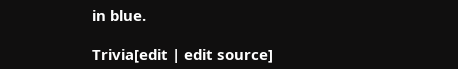in blue.

Trivia[edit | edit source]